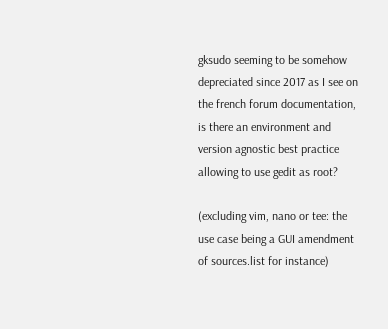gksudo seeming to be somehow depreciated since 2017 as I see on the french forum documentation, is there an environment and version agnostic best practice allowing to use gedit as root?

(excluding vim, nano or tee: the use case being a GUI amendment of sources.list for instance)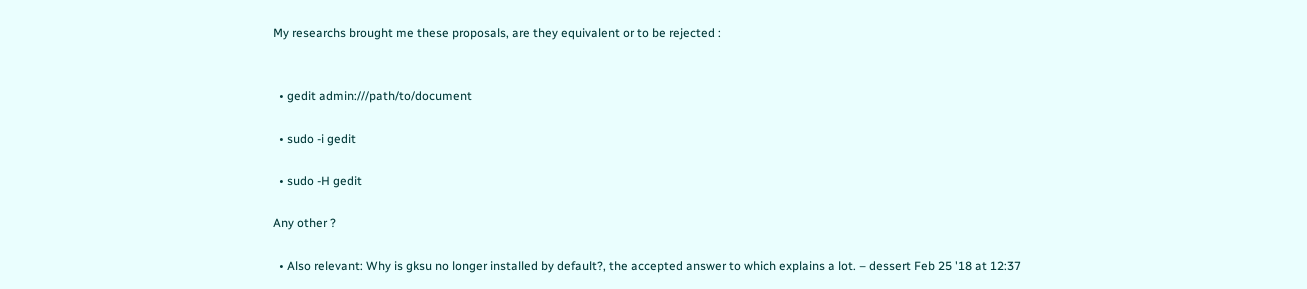My researchs brought me these proposals, are they equivalent or to be rejected :


  • gedit admin:///path/to/document

  • sudo -i gedit

  • sudo -H gedit

Any other ?

  • Also relevant: Why is gksu no longer installed by default?, the accepted answer to which explains a lot. – dessert Feb 25 '18 at 12:37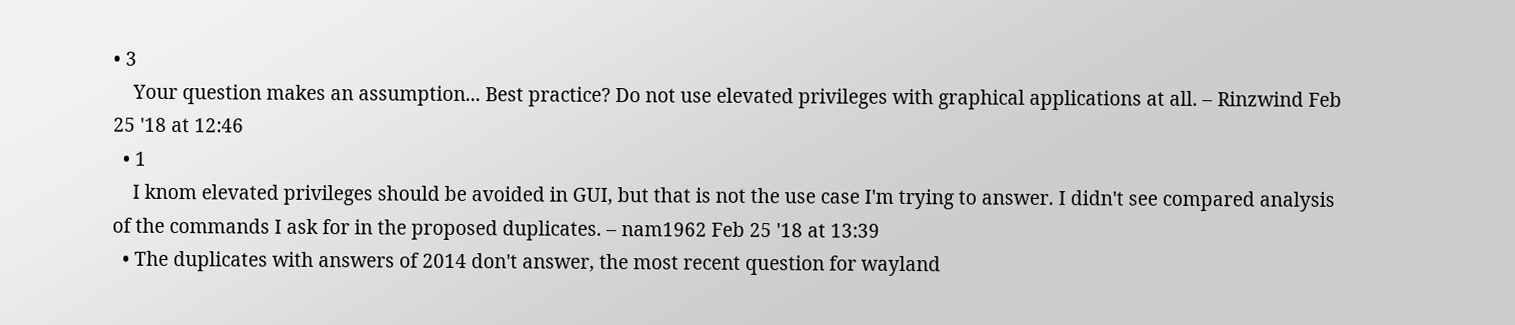• 3
    Your question makes an assumption... Best practice? Do not use elevated privileges with graphical applications at all. – Rinzwind Feb 25 '18 at 12:46
  • 1
    I knom elevated privileges should be avoided in GUI, but that is not the use case I'm trying to answer. I didn't see compared analysis of the commands I ask for in the proposed duplicates. – nam1962 Feb 25 '18 at 13:39
  • The duplicates with answers of 2014 don't answer, the most recent question for wayland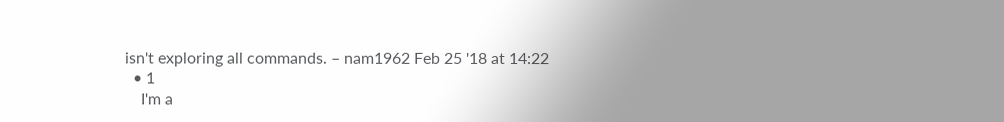isn't exploring all commands. – nam1962 Feb 25 '18 at 14:22
  • 1
    I'm a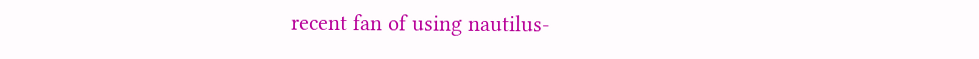recent fan of using nautilus-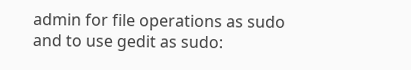admin for file operations as sudo and to use gedit as sudo: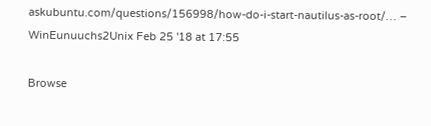askubuntu.com/questions/156998/how-do-i-start-nautilus-as-root/… – WinEunuuchs2Unix Feb 25 '18 at 17:55

Browse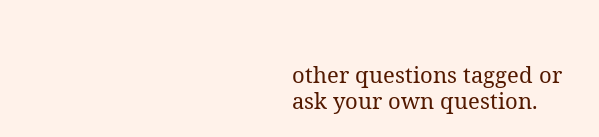other questions tagged or ask your own question.